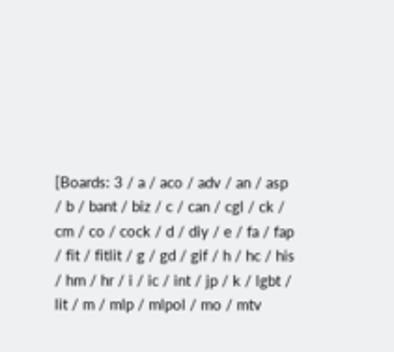[Boards: 3 / a / aco / adv / an / asp / b / bant / biz / c / can / cgl / ck / cm / co / cock / d / diy / e / fa / fap / fit / fitlit / g / gd / gif / h / hc / his / hm / hr / i / ic / int / jp / k / lgbt / lit / m / mlp / mlpol / mo / mtv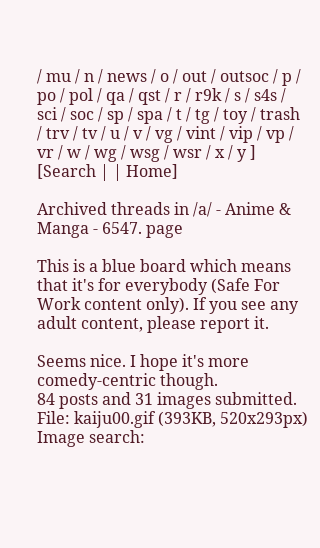/ mu / n / news / o / out / outsoc / p / po / pol / qa / qst / r / r9k / s / s4s / sci / soc / sp / spa / t / tg / toy / trash / trv / tv / u / v / vg / vint / vip / vp / vr / w / wg / wsg / wsr / x / y ] [Search | | Home]

Archived threads in /a/ - Anime & Manga - 6547. page

This is a blue board which means that it's for everybody (Safe For Work content only). If you see any adult content, please report it.

Seems nice. I hope it's more comedy-centric though.
84 posts and 31 images submitted.
File: kaiju00.gif (393KB, 520x293px) Image search: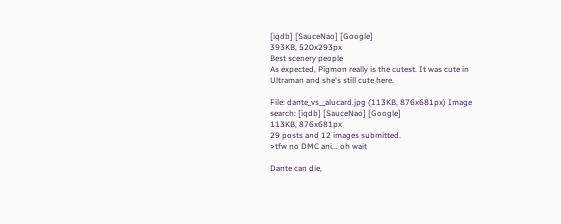[iqdb] [SauceNao] [Google]
393KB, 520x293px
Best scenery people
As expected, Pigmon really is the cutest. It was cute in Ultraman and she's still cute here.

File: dante_vs__alucard.jpg (113KB, 876x681px) Image search: [iqdb] [SauceNao] [Google]
113KB, 876x681px
29 posts and 12 images submitted.
>tfw no DMC ani... oh wait

Dante can die,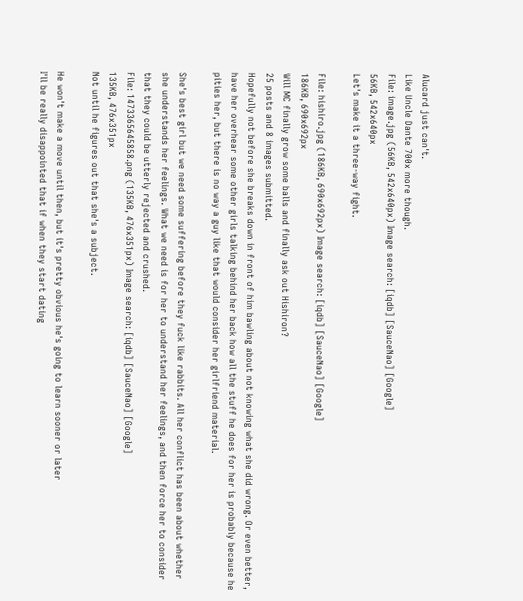Alucard just can't.
Like Uncle Dante 700x more though.
File: image.jpg (56KB, 542x640px) Image search: [iqdb] [SauceNao] [Google]
56KB, 542x640px
Let's make it a three-way fight.

File: hishiro.jpg (186KB, 690x692px) Image search: [iqdb] [SauceNao] [Google]
186KB, 690x692px
Will MC finally grow some balls and finally ask out Hishiron?
25 posts and 8 images submitted.
Hopefully not before she breaks down in front of him bawling about not knowing what she did wrong. Or even better, have her overhear some other girls talking behind her back how all the stuff he does for her is probably because he pities her, but there is no way a guy like that would consider her girlfriend material.

She's best girl but we need some suffering before they fuck like rabbits. All her conflict has been about whether she understands her feelings. What we need is for her to understand her feelings, and then force her to consider that they could be utterly rejected and crushed.
File: 1473365645858.png (135KB, 476x351px) Image search: [iqdb] [SauceNao] [Google]
135KB, 476x351px
Not until he figures out that she's a subject.

He won't make a move until then, but it's pretty obvious he's going to learn sooner or later
I'll be really disappointed that if when they start dating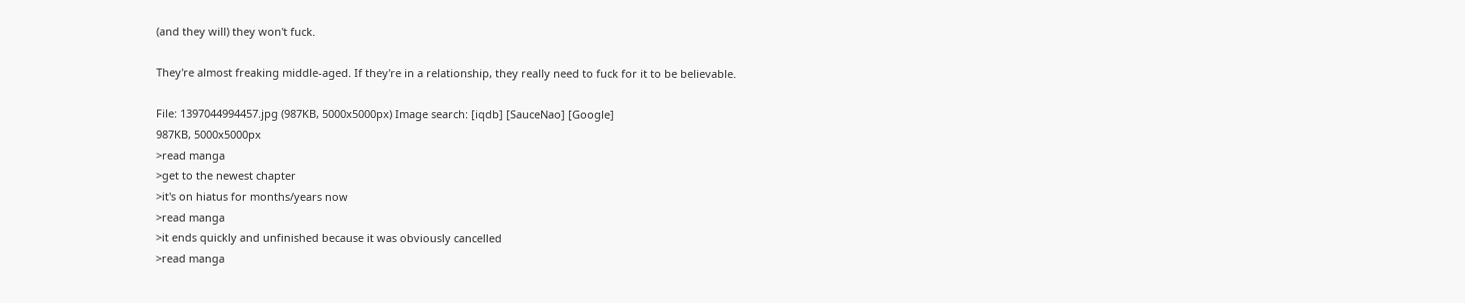(and they will) they won't fuck.

They're almost freaking middle-aged. If they're in a relationship, they really need to fuck for it to be believable.

File: 1397044994457.jpg (987KB, 5000x5000px) Image search: [iqdb] [SauceNao] [Google]
987KB, 5000x5000px
>read manga
>get to the newest chapter
>it's on hiatus for months/years now
>read manga
>it ends quickly and unfinished because it was obviously cancelled
>read manga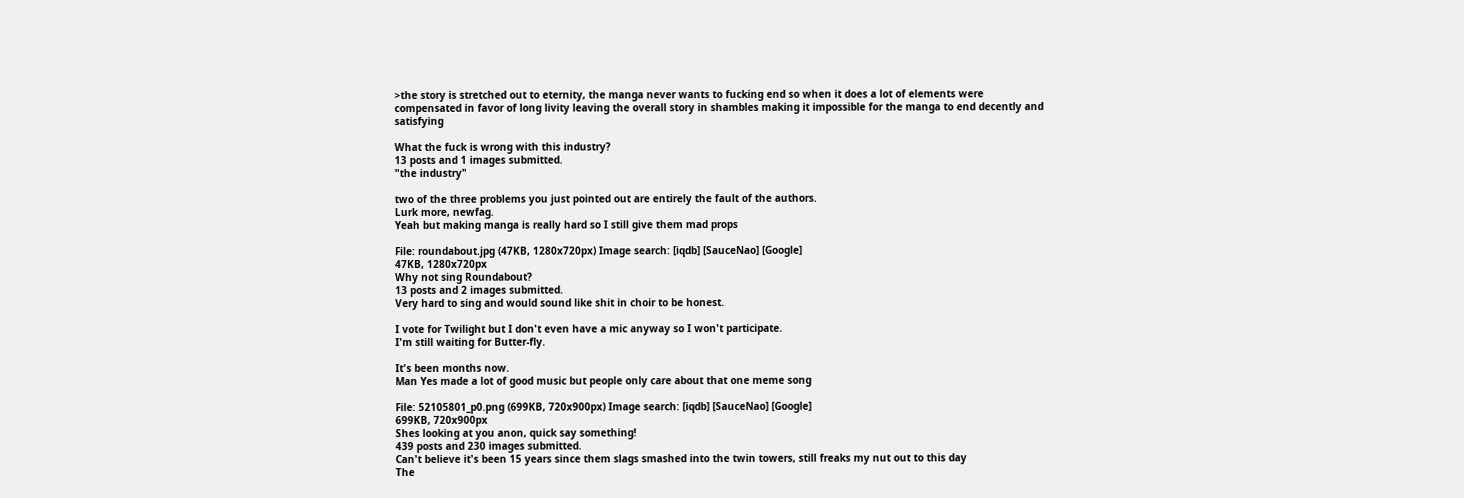>the story is stretched out to eternity, the manga never wants to fucking end so when it does a lot of elements were compensated in favor of long livity leaving the overall story in shambles making it impossible for the manga to end decently and satisfying

What the fuck is wrong with this industry?
13 posts and 1 images submitted.
"the industry"

two of the three problems you just pointed out are entirely the fault of the authors.
Lurk more, newfag.
Yeah but making manga is really hard so I still give them mad props

File: roundabout.jpg (47KB, 1280x720px) Image search: [iqdb] [SauceNao] [Google]
47KB, 1280x720px
Why not sing Roundabout?
13 posts and 2 images submitted.
Very hard to sing and would sound like shit in choir to be honest.

I vote for Twilight but I don't even have a mic anyway so I won't participate.
I'm still waiting for Butter-fly.

It's been months now.
Man Yes made a lot of good music but people only care about that one meme song

File: 52105801_p0.png (699KB, 720x900px) Image search: [iqdb] [SauceNao] [Google]
699KB, 720x900px
Shes looking at you anon, quick say something!
439 posts and 230 images submitted.
Can't believe it's been 15 years since them slags smashed into the twin towers, still freaks my nut out to this day
The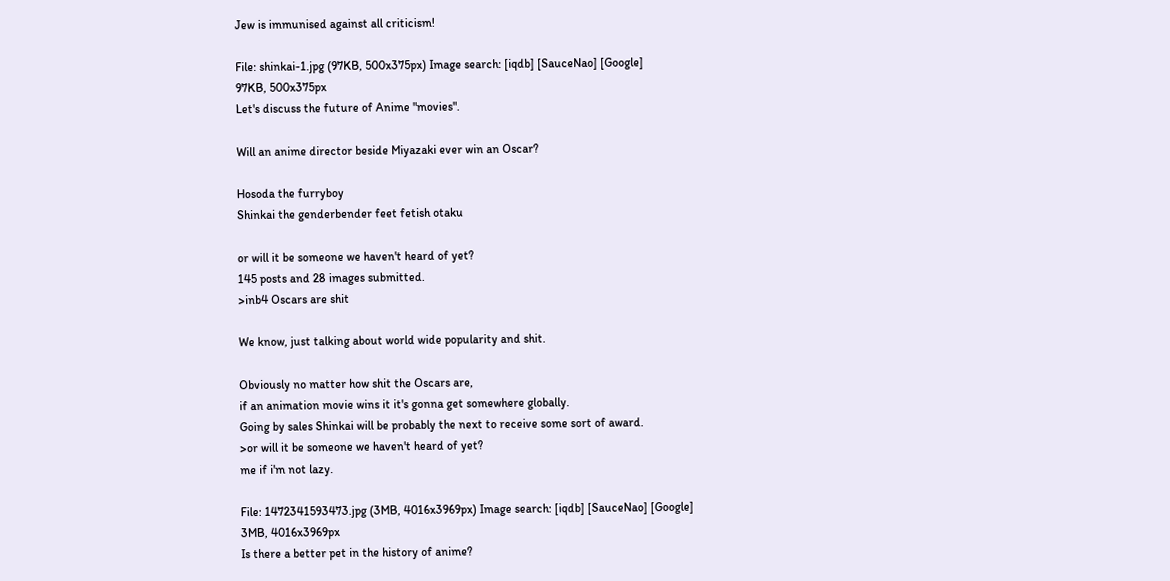Jew is immunised against all criticism!

File: shinkai-1.jpg (97KB, 500x375px) Image search: [iqdb] [SauceNao] [Google]
97KB, 500x375px
Let's discuss the future of Anime "movies".

Will an anime director beside Miyazaki ever win an Oscar?

Hosoda the furryboy
Shinkai the genderbender feet fetish otaku

or will it be someone we haven't heard of yet?
145 posts and 28 images submitted.
>inb4 Oscars are shit

We know, just talking about world wide popularity and shit.

Obviously no matter how shit the Oscars are,
if an animation movie wins it it's gonna get somewhere globally.
Going by sales Shinkai will be probably the next to receive some sort of award.
>or will it be someone we haven't heard of yet?
me if i'm not lazy.

File: 1472341593473.jpg (3MB, 4016x3969px) Image search: [iqdb] [SauceNao] [Google]
3MB, 4016x3969px
Is there a better pet in the history of anime?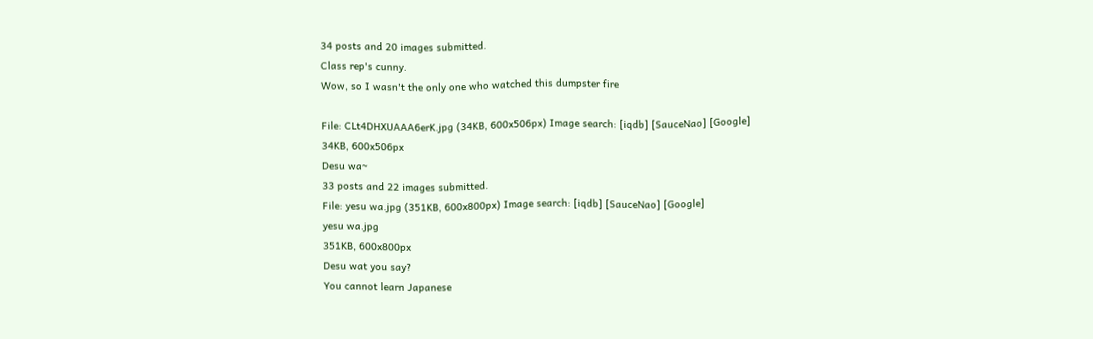34 posts and 20 images submitted.
Class rep's cunny.
Wow, so I wasn't the only one who watched this dumpster fire

File: CLt4DHXUAAA6erK.jpg (34KB, 600x506px) Image search: [iqdb] [SauceNao] [Google]
34KB, 600x506px
Desu wa~
33 posts and 22 images submitted.
File: yesu wa.jpg (351KB, 600x800px) Image search: [iqdb] [SauceNao] [Google]
yesu wa.jpg
351KB, 600x800px
Desu wat you say?
You cannot learn Japanese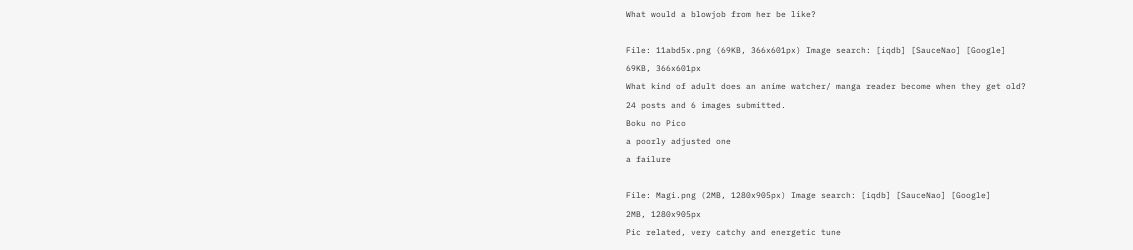What would a blowjob from her be like?

File: 11abd5x.png (69KB, 366x601px) Image search: [iqdb] [SauceNao] [Google]
69KB, 366x601px
What kind of adult does an anime watcher/ manga reader become when they get old?
24 posts and 6 images submitted.
Boku no Pico
a poorly adjusted one
a failure

File: Magi.png (2MB, 1280x905px) Image search: [iqdb] [SauceNao] [Google]
2MB, 1280x905px
Pic related, very catchy and energetic tune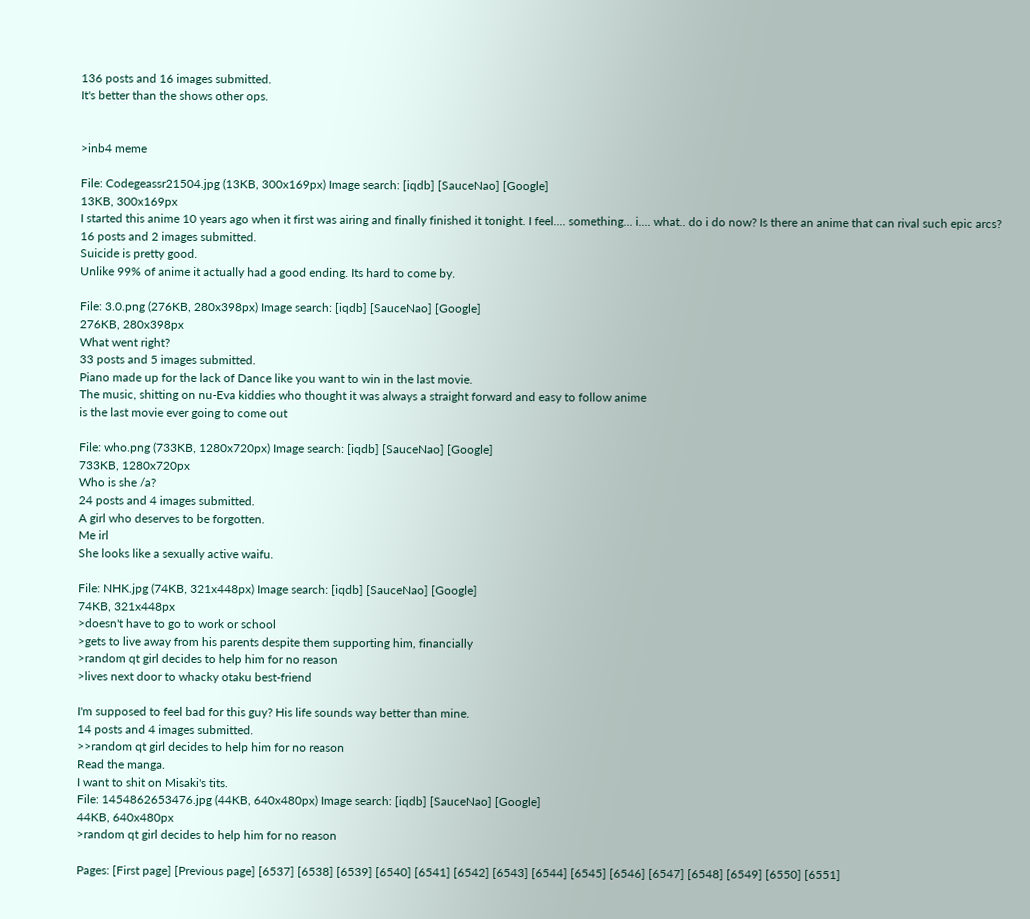136 posts and 16 images submitted.
It's better than the shows other ops.


>inb4 meme

File: Codegeassr21504.jpg (13KB, 300x169px) Image search: [iqdb] [SauceNao] [Google]
13KB, 300x169px
I started this anime 10 years ago when it first was airing and finally finished it tonight. I feel.... something... i.... what.. do i do now? Is there an anime that can rival such epic arcs?
16 posts and 2 images submitted.
Suicide is pretty good.
Unlike 99% of anime it actually had a good ending. Its hard to come by.

File: 3.0.png (276KB, 280x398px) Image search: [iqdb] [SauceNao] [Google]
276KB, 280x398px
What went right?
33 posts and 5 images submitted.
Piano made up for the lack of Dance like you want to win in the last movie.
The music, shitting on nu-Eva kiddies who thought it was always a straight forward and easy to follow anime
is the last movie ever going to come out

File: who.png (733KB, 1280x720px) Image search: [iqdb] [SauceNao] [Google]
733KB, 1280x720px
Who is she /a?
24 posts and 4 images submitted.
A girl who deserves to be forgotten.
Me irl
She looks like a sexually active waifu.

File: NHK.jpg (74KB, 321x448px) Image search: [iqdb] [SauceNao] [Google]
74KB, 321x448px
>doesn't have to go to work or school
>gets to live away from his parents despite them supporting him, financially
>random qt girl decides to help him for no reason
>lives next door to whacky otaku best-friend

I'm supposed to feel bad for this guy? His life sounds way better than mine.
14 posts and 4 images submitted.
>>random qt girl decides to help him for no reason
Read the manga.
I want to shit on Misaki's tits.
File: 1454862653476.jpg (44KB, 640x480px) Image search: [iqdb] [SauceNao] [Google]
44KB, 640x480px
>random qt girl decides to help him for no reason

Pages: [First page] [Previous page] [6537] [6538] [6539] [6540] [6541] [6542] [6543] [6544] [6545] [6546] [6547] [6548] [6549] [6550] [6551]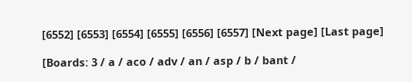[6552] [6553] [6554] [6555] [6556] [6557] [Next page] [Last page]

[Boards: 3 / a / aco / adv / an / asp / b / bant /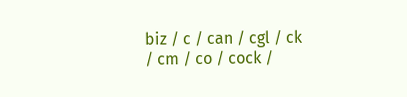biz / c / can / cgl / ck / cm / co / cock /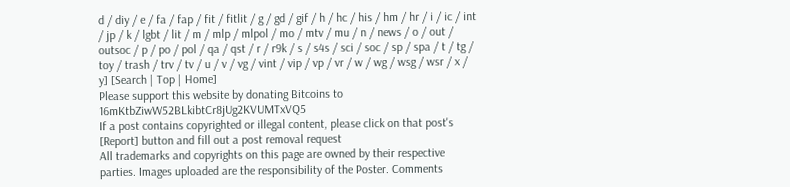d / diy / e / fa / fap / fit / fitlit / g / gd / gif / h / hc / his / hm / hr / i / ic / int / jp / k / lgbt / lit / m / mlp / mlpol / mo / mtv / mu / n / news / o / out / outsoc / p / po / pol / qa / qst / r / r9k / s / s4s / sci / soc / sp / spa / t / tg / toy / trash / trv / tv / u / v / vg / vint / vip / vp / vr / w / wg / wsg / wsr / x / y] [Search | Top | Home]
Please support this website by donating Bitcoins to 16mKtbZiwW52BLkibtCr8jUg2KVUMTxVQ5
If a post contains copyrighted or illegal content, please click on that post's [Report] button and fill out a post removal request
All trademarks and copyrights on this page are owned by their respective parties. Images uploaded are the responsibility of the Poster. Comments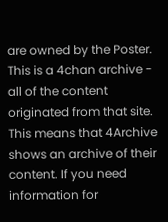are owned by the Poster.
This is a 4chan archive - all of the content originated from that site. This means that 4Archive shows an archive of their content. If you need information for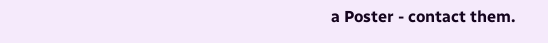a Poster - contact them.